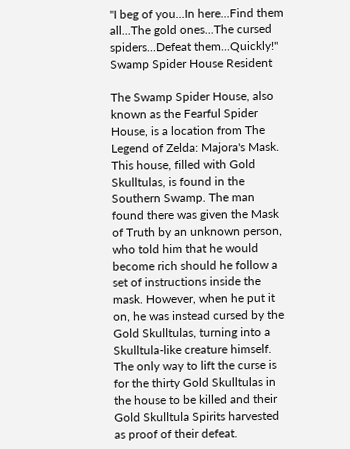"I beg of you...In here...Find them all...The gold ones...The cursed spiders...Defeat them...Quickly!"
Swamp Spider House Resident

The Swamp Spider House, also known as the Fearful Spider House, is a location from The Legend of Zelda: Majora's Mask. This house, filled with Gold Skulltulas, is found in the Southern Swamp. The man found there was given the Mask of Truth by an unknown person, who told him that he would become rich should he follow a set of instructions inside the mask. However, when he put it on, he was instead cursed by the Gold Skulltulas, turning into a Skulltula-like creature himself. The only way to lift the curse is for the thirty Gold Skulltulas in the house to be killed and their Gold Skulltula Spirits harvested as proof of their defeat.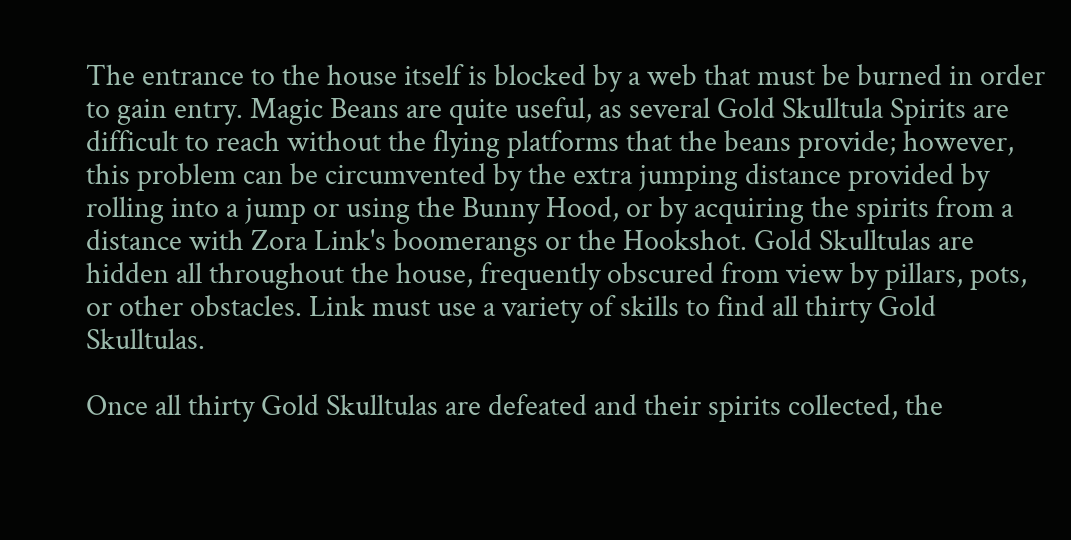The entrance to the house itself is blocked by a web that must be burned in order to gain entry. Magic Beans are quite useful, as several Gold Skulltula Spirits are difficult to reach without the flying platforms that the beans provide; however, this problem can be circumvented by the extra jumping distance provided by rolling into a jump or using the Bunny Hood, or by acquiring the spirits from a distance with Zora Link's boomerangs or the Hookshot. Gold Skulltulas are hidden all throughout the house, frequently obscured from view by pillars, pots, or other obstacles. Link must use a variety of skills to find all thirty Gold Skulltulas.

Once all thirty Gold Skulltulas are defeated and their spirits collected, the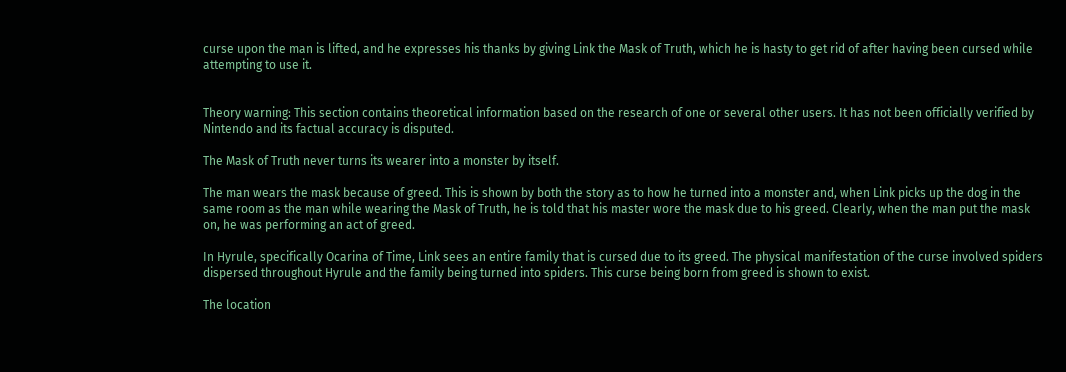curse upon the man is lifted, and he expresses his thanks by giving Link the Mask of Truth, which he is hasty to get rid of after having been cursed while attempting to use it.


Theory warning: This section contains theoretical information based on the research of one or several other users. It has not been officially verified by Nintendo and its factual accuracy is disputed.

The Mask of Truth never turns its wearer into a monster by itself.

The man wears the mask because of greed. This is shown by both the story as to how he turned into a monster and, when Link picks up the dog in the same room as the man while wearing the Mask of Truth, he is told that his master wore the mask due to his greed. Clearly, when the man put the mask on, he was performing an act of greed.

In Hyrule, specifically Ocarina of Time, Link sees an entire family that is cursed due to its greed. The physical manifestation of the curse involved spiders dispersed throughout Hyrule and the family being turned into spiders. This curse being born from greed is shown to exist.

The location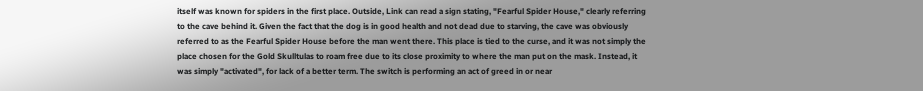itself was known for spiders in the first place. Outside, Link can read a sign stating, "Fearful Spider House," clearly referring to the cave behind it. Given the fact that the dog is in good health and not dead due to starving, the cave was obviously referred to as the Fearful Spider House before the man went there. This place is tied to the curse, and it was not simply the place chosen for the Gold Skulltulas to roam free due to its close proximity to where the man put on the mask. Instead, it was simply "activated", for lack of a better term. The switch is performing an act of greed in or near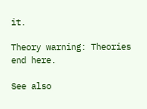it.

Theory warning: Theories end here.

See also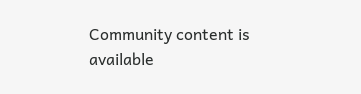Community content is available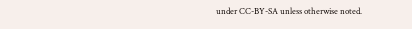under CC-BY-SA unless otherwise noted.